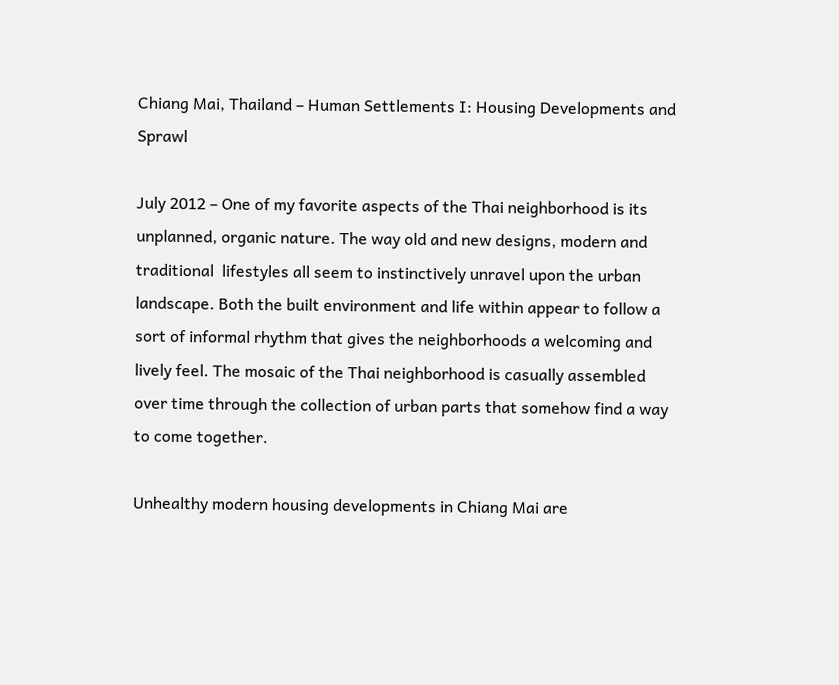Chiang Mai, Thailand – Human Settlements I: Housing Developments and Sprawl

July 2012 – One of my favorite aspects of the Thai neighborhood is its unplanned, organic nature. The way old and new designs, modern and traditional  lifestyles all seem to instinctively unravel upon the urban landscape. Both the built environment and life within appear to follow a sort of informal rhythm that gives the neighborhoods a welcoming and lively feel. The mosaic of the Thai neighborhood is casually assembled over time through the collection of urban parts that somehow find a way to come together.

Unhealthy modern housing developments in Chiang Mai are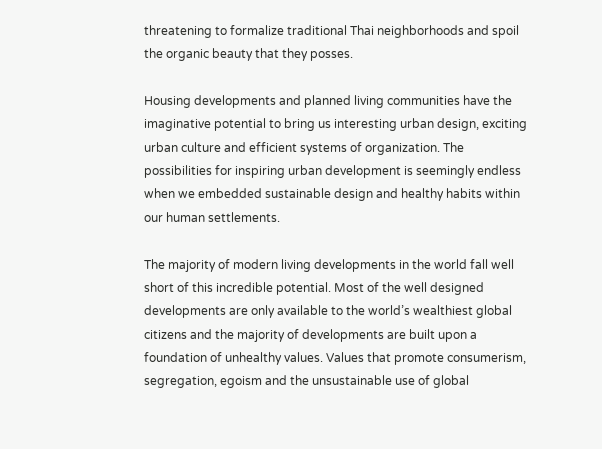threatening to formalize traditional Thai neighborhoods and spoil the organic beauty that they posses.

Housing developments and planned living communities have the imaginative potential to bring us interesting urban design, exciting urban culture and efficient systems of organization. The possibilities for inspiring urban development is seemingly endless when we embedded sustainable design and healthy habits within our human settlements.

The majority of modern living developments in the world fall well short of this incredible potential. Most of the well designed developments are only available to the world’s wealthiest global citizens and the majority of developments are built upon a foundation of unhealthy values. Values that promote consumerism, segregation, egoism and the unsustainable use of global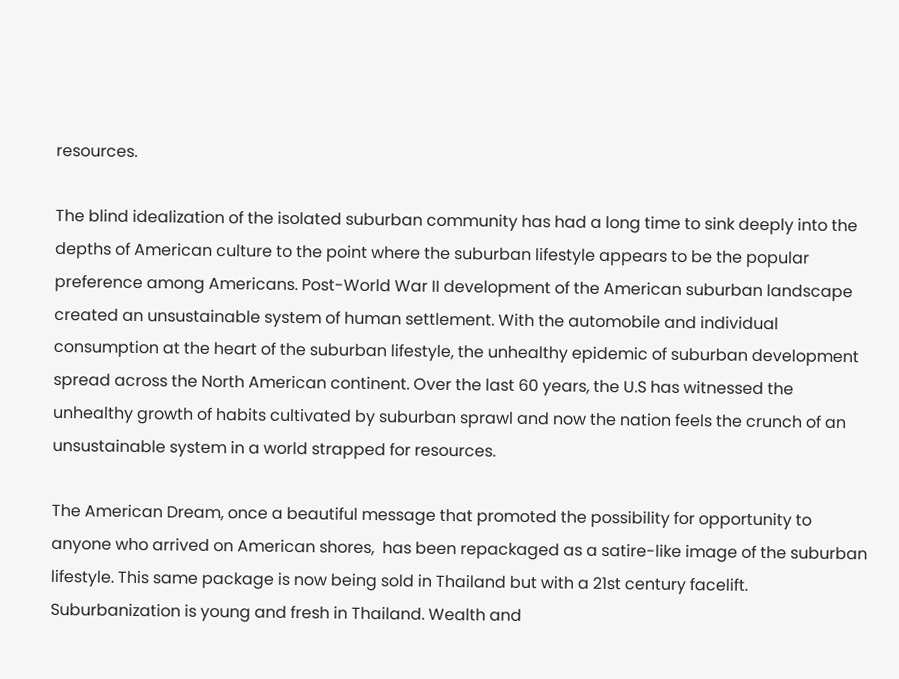resources.

The blind idealization of the isolated suburban community has had a long time to sink deeply into the depths of American culture to the point where the suburban lifestyle appears to be the popular preference among Americans. Post-World War II development of the American suburban landscape created an unsustainable system of human settlement. With the automobile and individual consumption at the heart of the suburban lifestyle, the unhealthy epidemic of suburban development spread across the North American continent. Over the last 60 years, the U.S has witnessed the unhealthy growth of habits cultivated by suburban sprawl and now the nation feels the crunch of an unsustainable system in a world strapped for resources.

The American Dream, once a beautiful message that promoted the possibility for opportunity to anyone who arrived on American shores,  has been repackaged as a satire-like image of the suburban lifestyle. This same package is now being sold in Thailand but with a 21st century facelift. Suburbanization is young and fresh in Thailand. Wealth and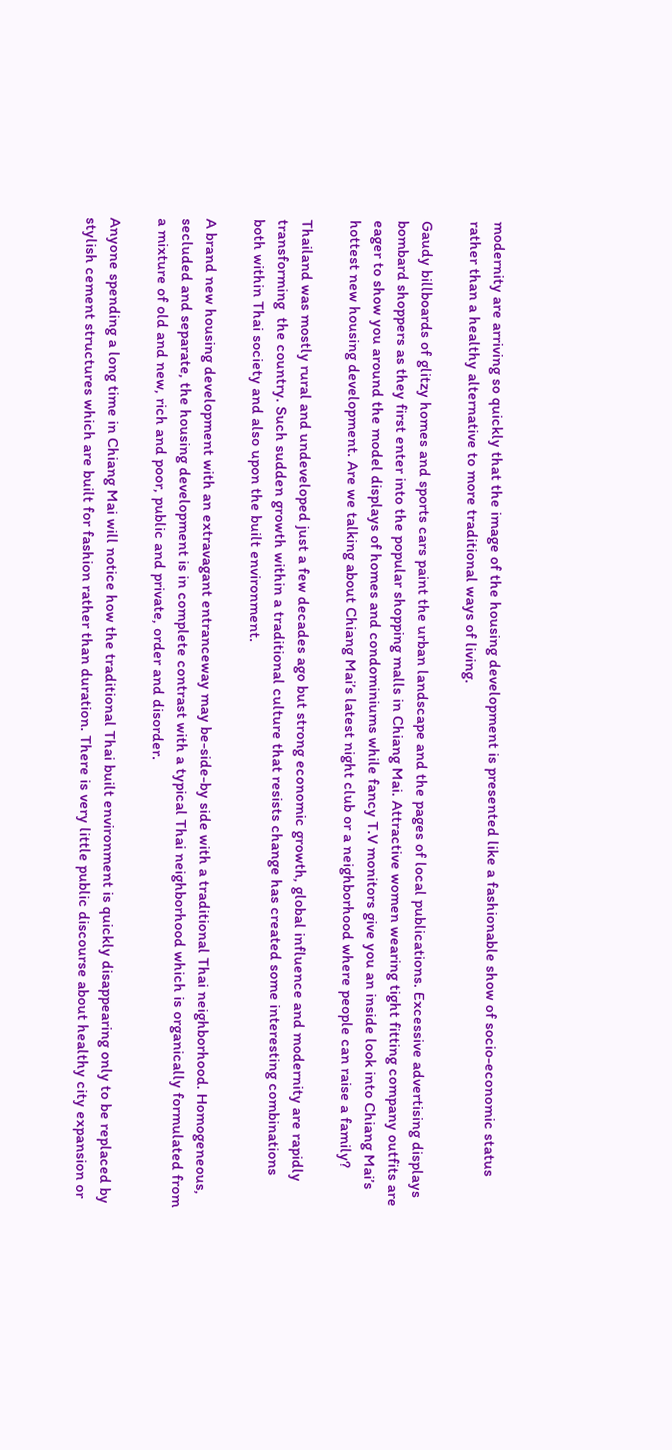modernity are arriving so quickly that the image of the housing development is presented like a fashionable show of socio-economic status rather than a healthy alternative to more traditional ways of living.

Gaudy billboards of glitzy homes and sports cars paint the urban landscape and the pages of local publications. Excessive advertising displays bombard shoppers as they first enter into the popular shopping malls in Chiang Mai. Attractive women wearing tight fitting company outfits are eager to show you around the model displays of homes and condominiums while fancy T.V monitors give you an inside look into Chiang Mai’s hottest new housing development. Are we talking about Chiang Mai’s latest night club or a neighborhood where people can raise a family?

Thailand was mostly rural and undeveloped just a few decades ago but strong economic growth, global influence and modernity are rapidly transforming  the country. Such sudden growth within a traditional culture that resists change has created some interesting combinations both within Thai society and also upon the built environment.

A brand new housing development with an extravagant entranceway may be-side-by side with a traditional Thai neighborhood. Homogeneous, secluded and separate, the housing development is in complete contrast with a typical Thai neighborhood which is organically formulated from a mixture of old and new, rich and poor, public and private, order and disorder.

Anyone spending a long time in Chiang Mai will notice how the traditional Thai built environment is quickly disappearing only to be replaced by stylish cement structures which are built for fashion rather than duration. There is very little public discourse about healthy city expansion or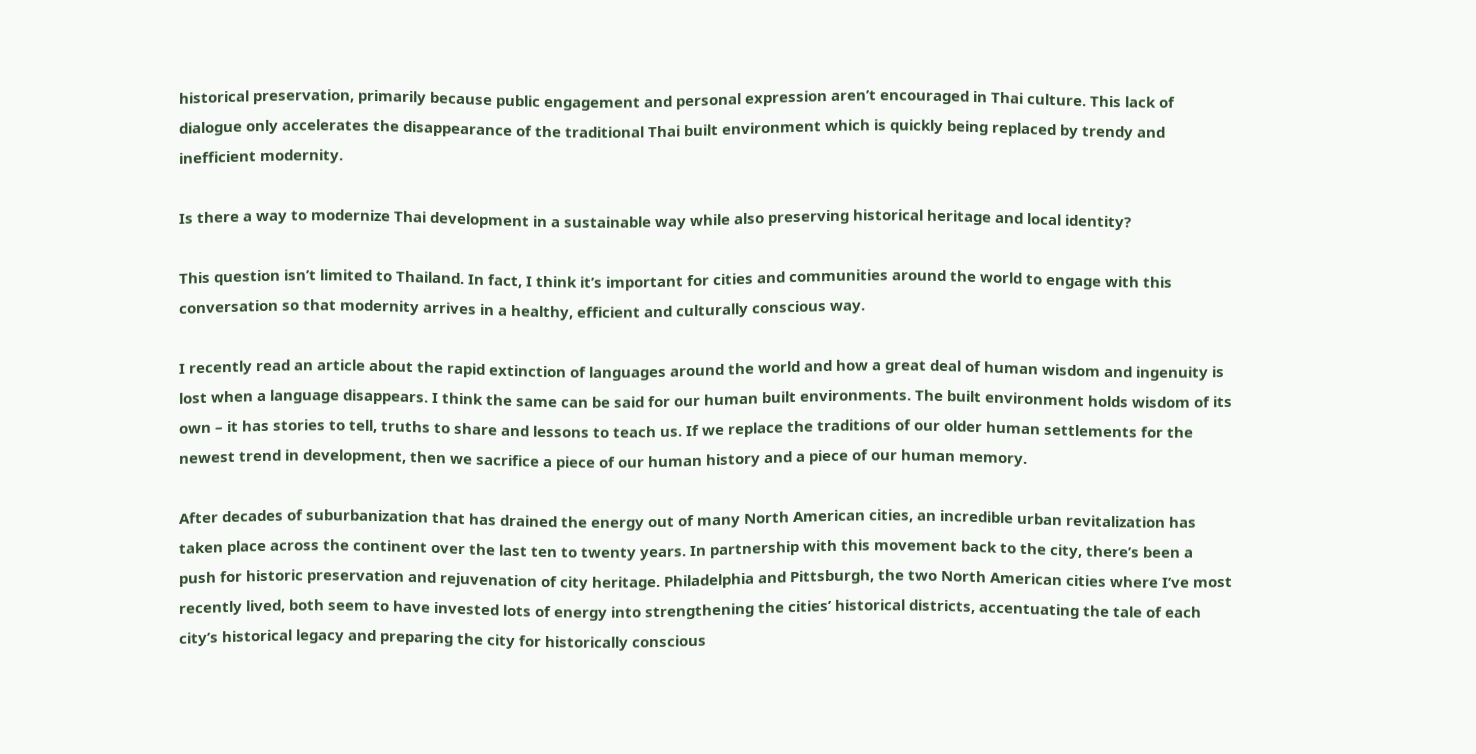historical preservation, primarily because public engagement and personal expression aren’t encouraged in Thai culture. This lack of dialogue only accelerates the disappearance of the traditional Thai built environment which is quickly being replaced by trendy and inefficient modernity.

Is there a way to modernize Thai development in a sustainable way while also preserving historical heritage and local identity?

This question isn’t limited to Thailand. In fact, I think it’s important for cities and communities around the world to engage with this conversation so that modernity arrives in a healthy, efficient and culturally conscious way.

I recently read an article about the rapid extinction of languages around the world and how a great deal of human wisdom and ingenuity is lost when a language disappears. I think the same can be said for our human built environments. The built environment holds wisdom of its own – it has stories to tell, truths to share and lessons to teach us. If we replace the traditions of our older human settlements for the newest trend in development, then we sacrifice a piece of our human history and a piece of our human memory.

After decades of suburbanization that has drained the energy out of many North American cities, an incredible urban revitalization has taken place across the continent over the last ten to twenty years. In partnership with this movement back to the city, there’s been a push for historic preservation and rejuvenation of city heritage. Philadelphia and Pittsburgh, the two North American cities where I’ve most recently lived, both seem to have invested lots of energy into strengthening the cities’ historical districts, accentuating the tale of each city’s historical legacy and preparing the city for historically conscious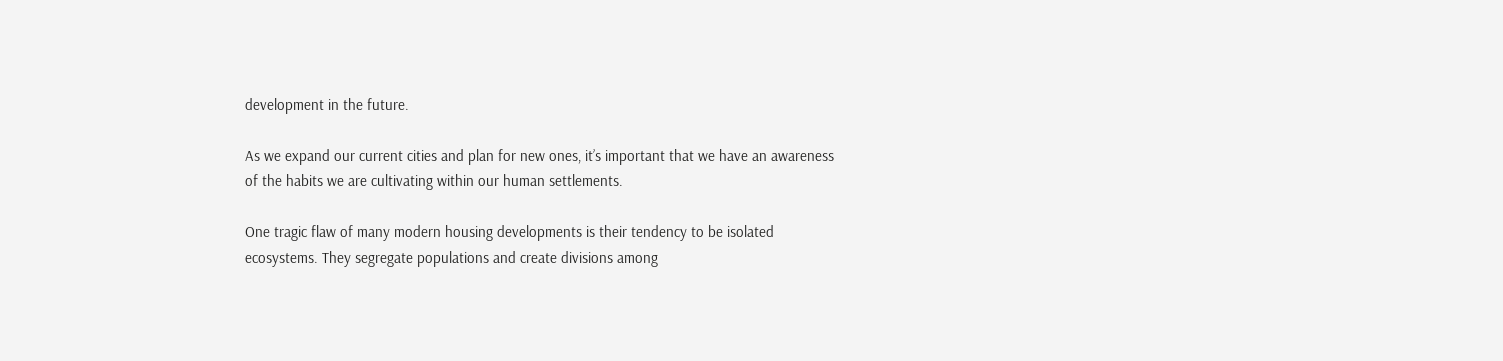development in the future.

As we expand our current cities and plan for new ones, it’s important that we have an awareness of the habits we are cultivating within our human settlements.

One tragic flaw of many modern housing developments is their tendency to be isolated ecosystems. They segregate populations and create divisions among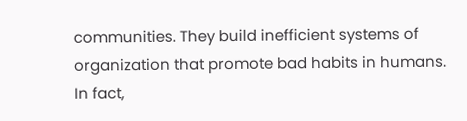communities. They build inefficient systems of organization that promote bad habits in humans. In fact,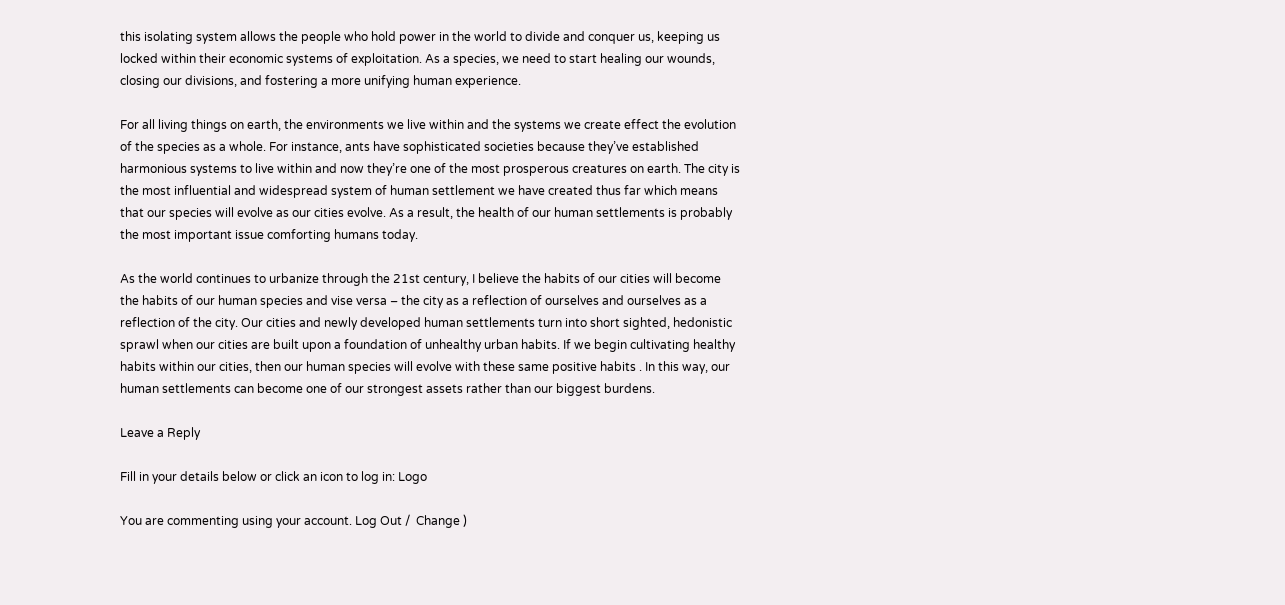this isolating system allows the people who hold power in the world to divide and conquer us, keeping us locked within their economic systems of exploitation. As a species, we need to start healing our wounds, closing our divisions, and fostering a more unifying human experience.

For all living things on earth, the environments we live within and the systems we create effect the evolution of the species as a whole. For instance, ants have sophisticated societies because they’ve established harmonious systems to live within and now they’re one of the most prosperous creatures on earth. The city is the most influential and widespread system of human settlement we have created thus far which means that our species will evolve as our cities evolve. As a result, the health of our human settlements is probably the most important issue comforting humans today.

As the world continues to urbanize through the 21st century, I believe the habits of our cities will become the habits of our human species and vise versa – the city as a reflection of ourselves and ourselves as a reflection of the city. Our cities and newly developed human settlements turn into short sighted, hedonistic sprawl when our cities are built upon a foundation of unhealthy urban habits. If we begin cultivating healthy habits within our cities, then our human species will evolve with these same positive habits . In this way, our human settlements can become one of our strongest assets rather than our biggest burdens.

Leave a Reply

Fill in your details below or click an icon to log in: Logo

You are commenting using your account. Log Out /  Change )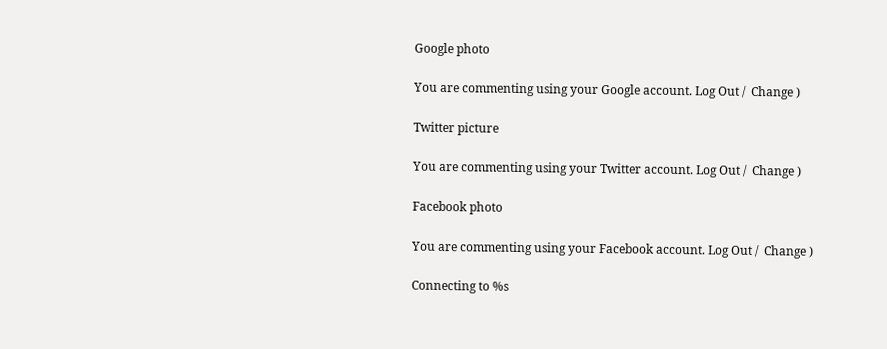Google photo

You are commenting using your Google account. Log Out /  Change )

Twitter picture

You are commenting using your Twitter account. Log Out /  Change )

Facebook photo

You are commenting using your Facebook account. Log Out /  Change )

Connecting to %s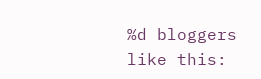%d bloggers like this: